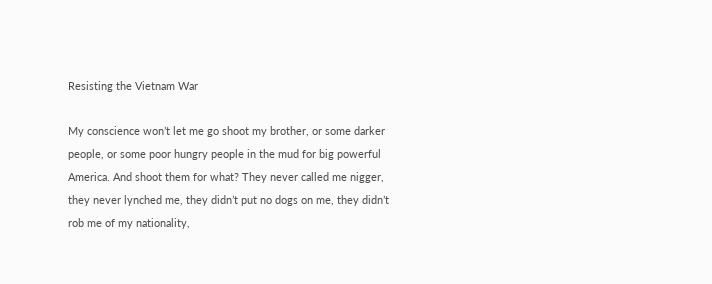Resisting the Vietnam War

My conscience won’t let me go shoot my brother, or some darker people, or some poor hungry people in the mud for big powerful America. And shoot them for what? They never called me nigger, they never lynched me, they didn’t put no dogs on me, they didn’t rob me of my nationality,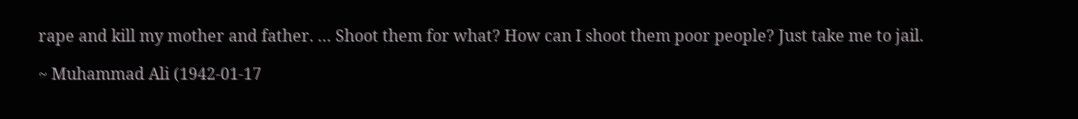rape and kill my mother and father. … Shoot them for what? How can I shoot them poor people? Just take me to jail.

~ Muhammad Ali (1942-01-17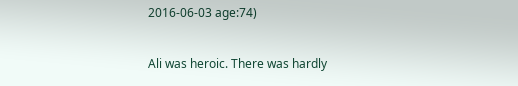2016-06-03 age:74)

Ali was heroic. There was hardly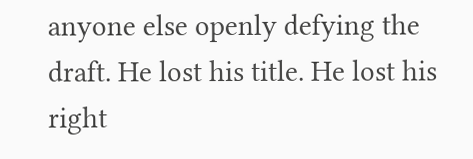anyone else openly defying the draft. He lost his title. He lost his right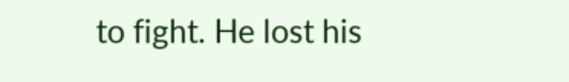to fight. He lost his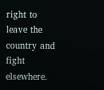right to leave the country and fight elsewhere.